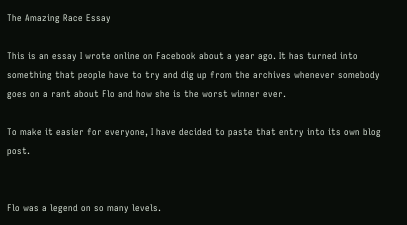The Amazing Race Essay

This is an essay I wrote online on Facebook about a year ago. It has turned into something that people have to try and dig up from the archives whenever somebody goes on a rant about Flo and how she is the worst winner ever.

To make it easier for everyone, I have decided to paste that entry into its own blog post.


Flo was a legend on so many levels.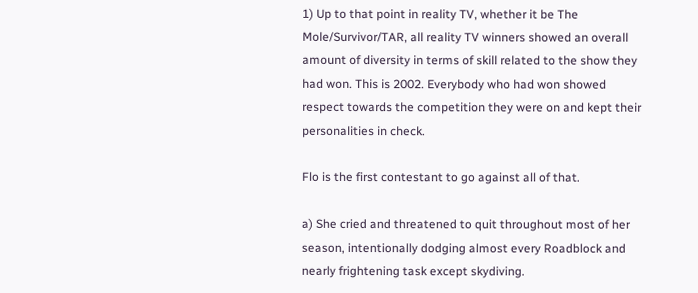1) Up to that point in reality TV, whether it be The Mole/Survivor/TAR, all reality TV winners showed an overall amount of diversity in terms of skill related to the show they had won. This is 2002. Everybody who had won showed respect towards the competition they were on and kept their personalities in check.

Flo is the first contestant to go against all of that.

a) She cried and threatened to quit throughout most of her season, intentionally dodging almost every Roadblock and nearly frightening task except skydiving.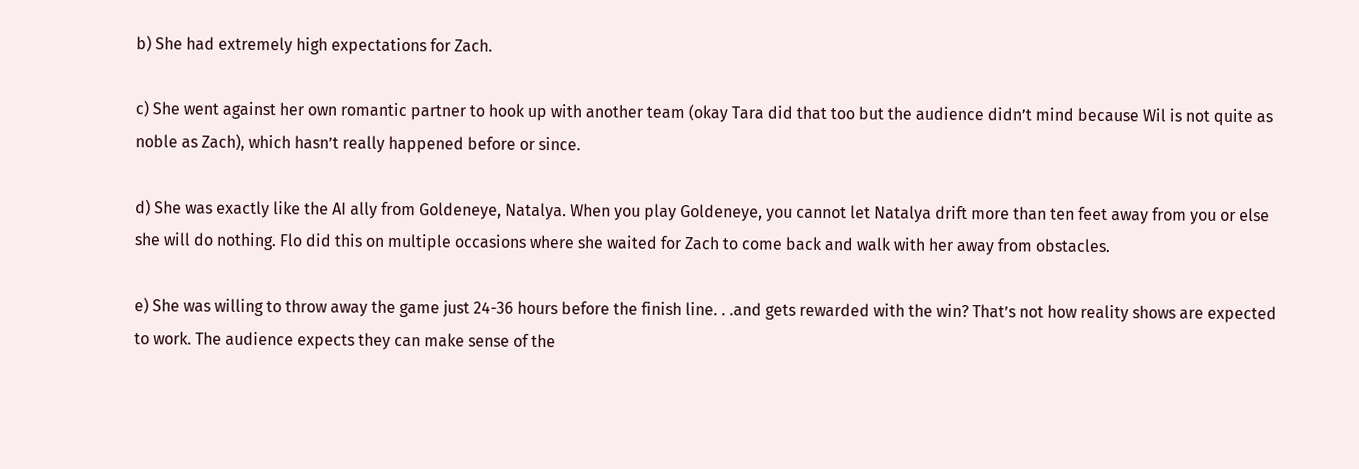b) She had extremely high expectations for Zach.

c) She went against her own romantic partner to hook up with another team (okay Tara did that too but the audience didn’t mind because Wil is not quite as noble as Zach), which hasn’t really happened before or since.

d) She was exactly like the AI ally from Goldeneye, Natalya. When you play Goldeneye, you cannot let Natalya drift more than ten feet away from you or else she will do nothing. Flo did this on multiple occasions where she waited for Zach to come back and walk with her away from obstacles.

e) She was willing to throw away the game just 24-36 hours before the finish line. . .and gets rewarded with the win? That’s not how reality shows are expected to work. The audience expects they can make sense of the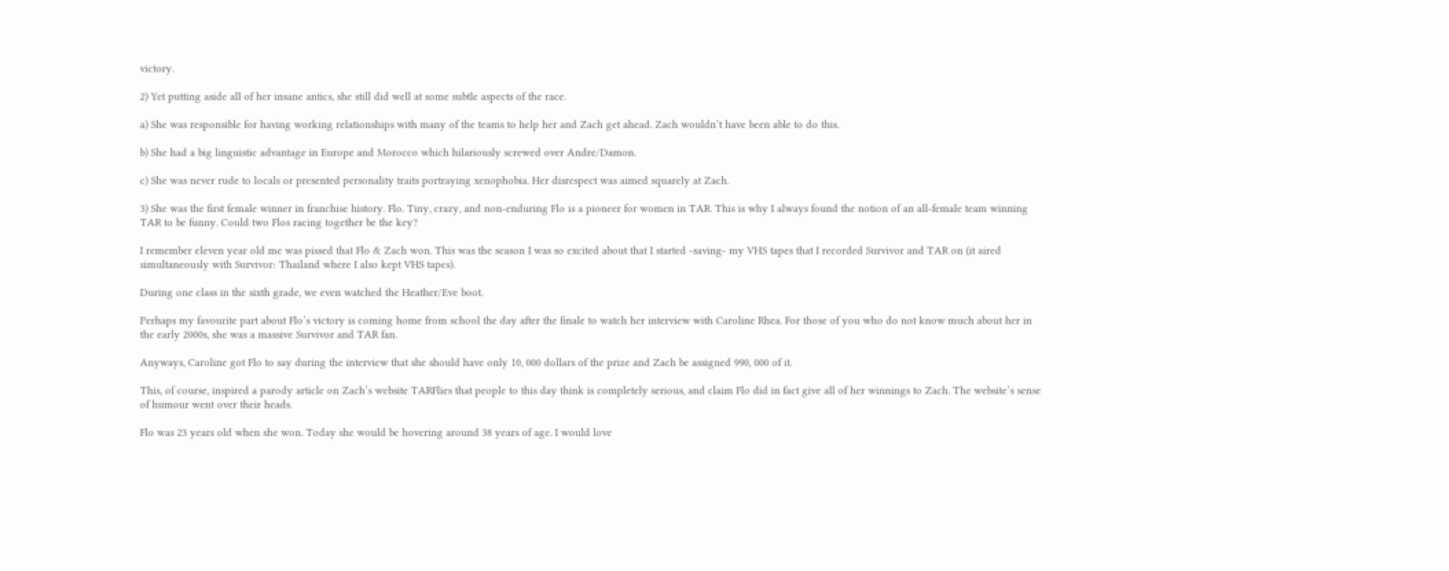victory.

2) Yet putting aside all of her insane antics, she still did well at some subtle aspects of the race.

a) She was responsible for having working relationships with many of the teams to help her and Zach get ahead. Zach wouldn’t have been able to do this.

b) She had a big linguistic advantage in Europe and Morocco which hilariously screwed over Andre/Damon.

c) She was never rude to locals or presented personality traits portraying xenophobia. Her disrespect was aimed squarely at Zach.

3) She was the first female winner in franchise history. Flo. Tiny, crazy, and non-enduring Flo is a pioneer for women in TAR. This is why I always found the notion of an all-female team winning TAR to be funny. Could two Flos racing together be the key?

I remember eleven year old me was pissed that Flo & Zach won. This was the season I was so excited about that I started -saving- my VHS tapes that I recorded Survivor and TAR on (it aired simultaneously with Survivor: Thailand where I also kept VHS tapes).

During one class in the sixth grade, we even watched the Heather/Eve boot.

Perhaps my favourite part about Flo’s victory is coming home from school the day after the finale to watch her interview with Caroline Rhea. For those of you who do not know much about her in the early 2000s, she was a massive Survivor and TAR fan.

Anyways, Caroline got Flo to say during the interview that she should have only 10, 000 dollars of the prize and Zach be assigned 990, 000 of it.

This, of course, inspired a parody article on Zach’s website TARFlies that people to this day think is completely serious, and claim Flo did in fact give all of her winnings to Zach. The website’s sense of humour went over their heads.

Flo was 23 years old when she won. Today she would be hovering around 38 years of age. I would love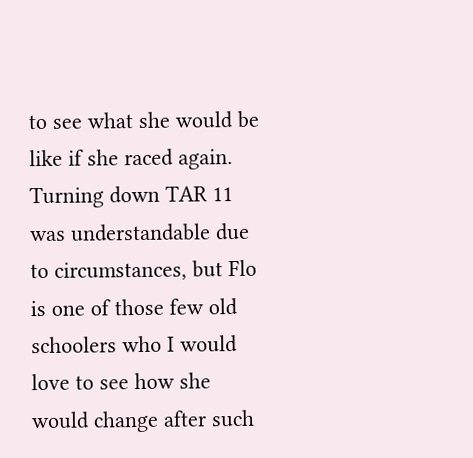to see what she would be like if she raced again. Turning down TAR 11 was understandable due to circumstances, but Flo is one of those few old schoolers who I would love to see how she would change after such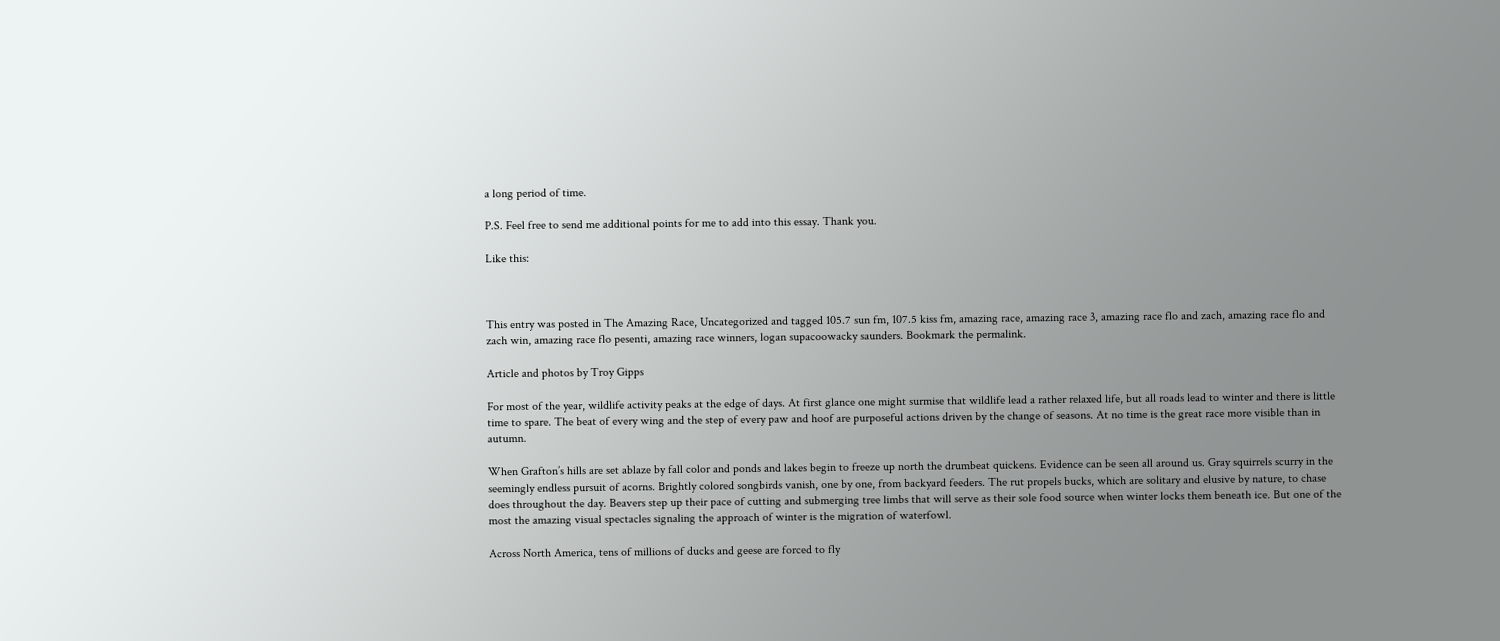a long period of time.

P.S. Feel free to send me additional points for me to add into this essay. Thank you.

Like this:



This entry was posted in The Amazing Race, Uncategorized and tagged 105.7 sun fm, 107.5 kiss fm, amazing race, amazing race 3, amazing race flo and zach, amazing race flo and zach win, amazing race flo pesenti, amazing race winners, logan supacoowacky saunders. Bookmark the permalink.

Article and photos by Troy Gipps

For most of the year, wildlife activity peaks at the edge of days. At first glance one might surmise that wildlife lead a rather relaxed life, but all roads lead to winter and there is little time to spare. The beat of every wing and the step of every paw and hoof are purposeful actions driven by the change of seasons. At no time is the great race more visible than in autumn.

When Grafton’s hills are set ablaze by fall color and ponds and lakes begin to freeze up north the drumbeat quickens. Evidence can be seen all around us. Gray squirrels scurry in the seemingly endless pursuit of acorns. Brightly colored songbirds vanish, one by one, from backyard feeders. The rut propels bucks, which are solitary and elusive by nature, to chase does throughout the day. Beavers step up their pace of cutting and submerging tree limbs that will serve as their sole food source when winter locks them beneath ice. But one of the most the amazing visual spectacles signaling the approach of winter is the migration of waterfowl.

Across North America, tens of millions of ducks and geese are forced to fly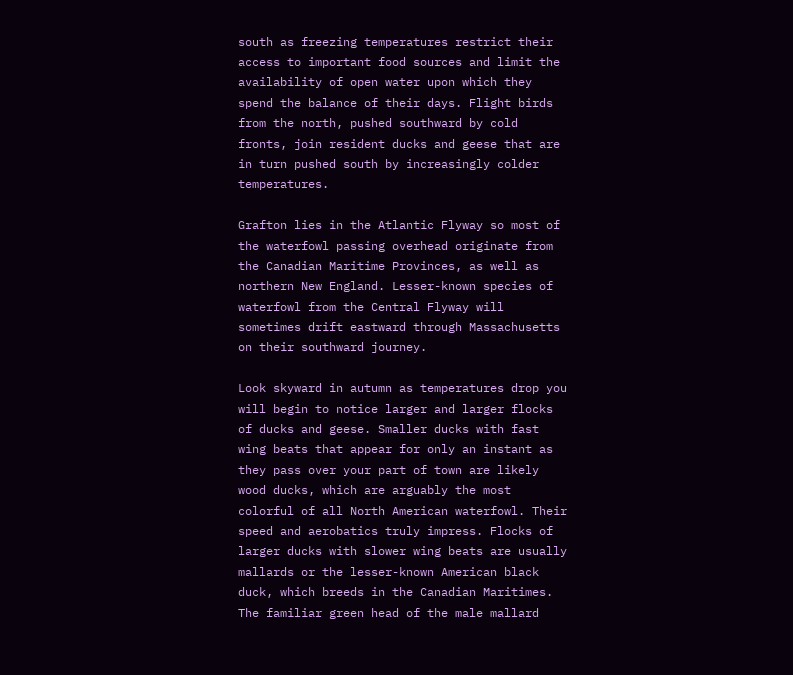south as freezing temperatures restrict their access to important food sources and limit the availability of open water upon which they spend the balance of their days. Flight birds from the north, pushed southward by cold fronts, join resident ducks and geese that are in turn pushed south by increasingly colder temperatures.

Grafton lies in the Atlantic Flyway so most of the waterfowl passing overhead originate from the Canadian Maritime Provinces, as well as northern New England. Lesser-known species of waterfowl from the Central Flyway will sometimes drift eastward through Massachusetts on their southward journey.

Look skyward in autumn as temperatures drop you will begin to notice larger and larger flocks of ducks and geese. Smaller ducks with fast wing beats that appear for only an instant as they pass over your part of town are likely wood ducks, which are arguably the most colorful of all North American waterfowl. Their speed and aerobatics truly impress. Flocks of larger ducks with slower wing beats are usually mallards or the lesser-known American black duck, which breeds in the Canadian Maritimes. The familiar green head of the male mallard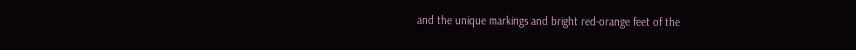and the unique markings and bright red-orange feet of the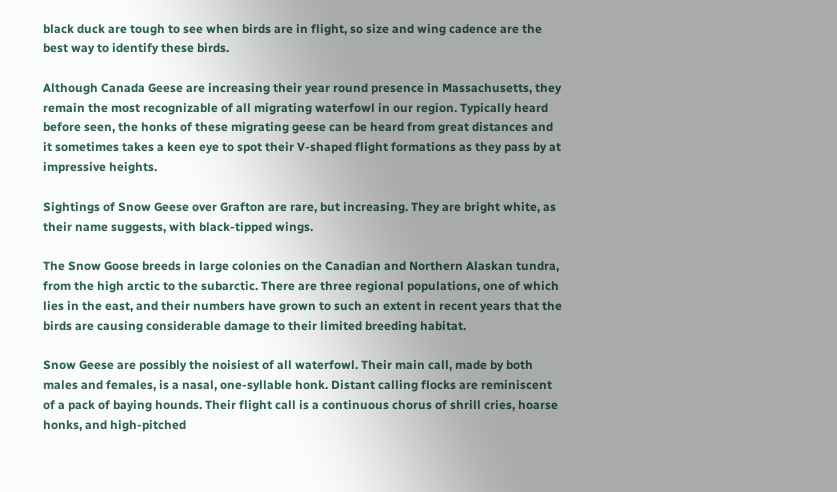black duck are tough to see when birds are in flight, so size and wing cadence are the best way to identify these birds.

Although Canada Geese are increasing their year round presence in Massachusetts, they remain the most recognizable of all migrating waterfowl in our region. Typically heard before seen, the honks of these migrating geese can be heard from great distances and it sometimes takes a keen eye to spot their V-shaped flight formations as they pass by at impressive heights.

Sightings of Snow Geese over Grafton are rare, but increasing. They are bright white, as their name suggests, with black-tipped wings.

The Snow Goose breeds in large colonies on the Canadian and Northern Alaskan tundra, from the high arctic to the subarctic. There are three regional populations, one of which lies in the east, and their numbers have grown to such an extent in recent years that the birds are causing considerable damage to their limited breeding habitat.

Snow Geese are possibly the noisiest of all waterfowl. Their main call, made by both males and females, is a nasal, one-syllable honk. Distant calling flocks are reminiscent of a pack of baying hounds. Their flight call is a continuous chorus of shrill cries, hoarse honks, and high-pitched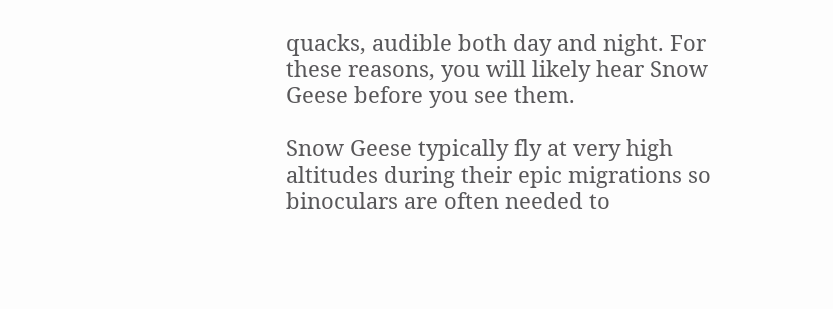quacks, audible both day and night. For these reasons, you will likely hear Snow Geese before you see them.

Snow Geese typically fly at very high altitudes during their epic migrations so binoculars are often needed to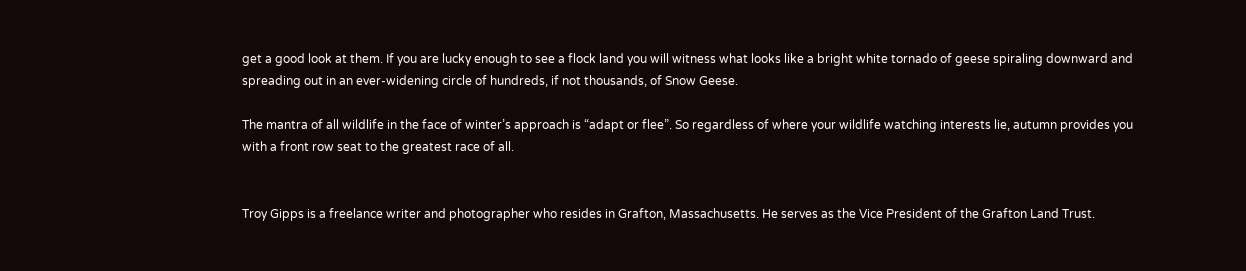get a good look at them. If you are lucky enough to see a flock land you will witness what looks like a bright white tornado of geese spiraling downward and spreading out in an ever-widening circle of hundreds, if not thousands, of Snow Geese.

The mantra of all wildlife in the face of winter’s approach is “adapt or flee”. So regardless of where your wildlife watching interests lie, autumn provides you with a front row seat to the greatest race of all.


Troy Gipps is a freelance writer and photographer who resides in Grafton, Massachusetts. He serves as the Vice President of the Grafton Land Trust.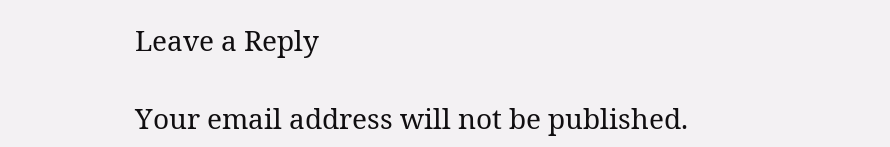Leave a Reply

Your email address will not be published.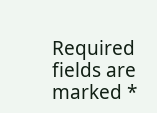Required fields are marked *